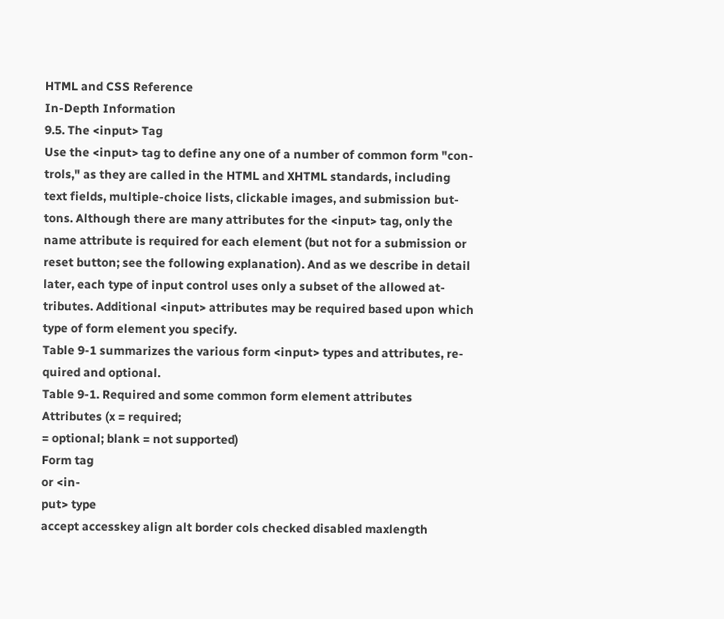HTML and CSS Reference
In-Depth Information
9.5. The <input> Tag
Use the <input> tag to define any one of a number of common form "con-
trols," as they are called in the HTML and XHTML standards, including
text fields, multiple-choice lists, clickable images, and submission but-
tons. Although there are many attributes for the <input> tag, only the
name attribute is required for each element (but not for a submission or
reset button; see the following explanation). And as we describe in detail
later, each type of input control uses only a subset of the allowed at-
tributes. Additional <input> attributes may be required based upon which
type of form element you specify.
Table 9-1 summarizes the various form <input> types and attributes, re-
quired and optional.
Table 9-1. Required and some common form element attributes
Attributes (x = required;
= optional; blank = not supported)
Form tag
or <in-
put> type
accept accesskey align alt border cols checked disabled maxlength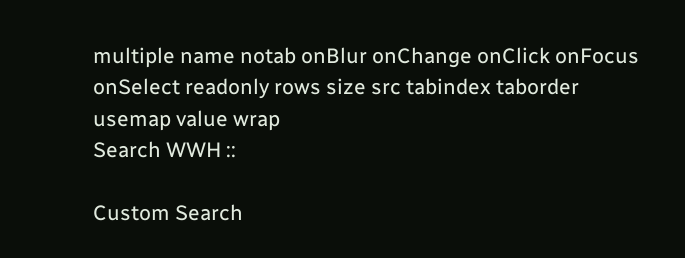multiple name notab onBlur onChange onClick onFocus onSelect readonly rows size src tabindex taborder usemap value wrap
Search WWH ::

Custom Search